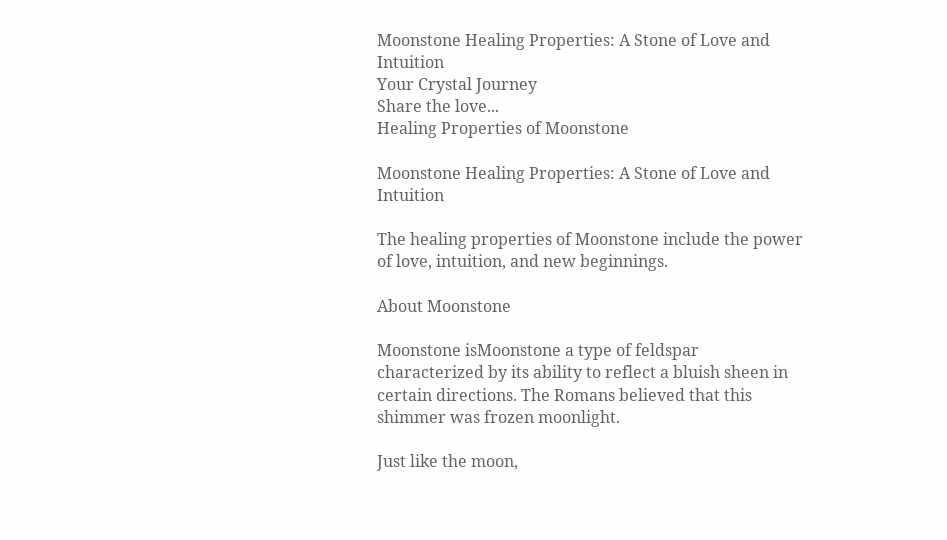Moonstone Healing Properties: A Stone of Love and Intuition
Your Crystal Journey
Share the love...
Healing Properties of Moonstone

Moonstone Healing Properties: A Stone of Love and Intuition

The healing properties of Moonstone include the power of love, intuition, and new beginnings.

About Moonstone

Moonstone isMoonstone a type of feldspar characterized by its ability to reflect a bluish sheen in certain directions. The Romans believed that this shimmer was frozen moonlight.

Just like the moon,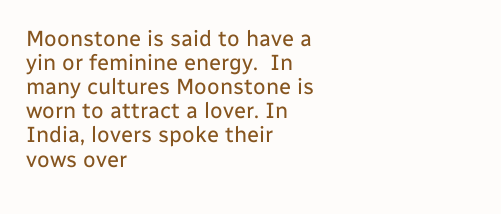Moonstone is said to have a yin or feminine energy.  In many cultures Moonstone is worn to attract a lover. In India, lovers spoke their vows over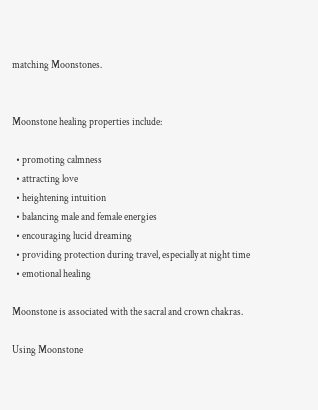matching Moonstones.


Moonstone healing properties include:

  • promoting calmness
  • attracting love
  • heightening intuition
  • balancing male and female energies
  • encouraging lucid dreaming
  • providing protection during travel, especially at night time
  • emotional healing

Moonstone is associated with the sacral and crown chakras.

Using Moonstone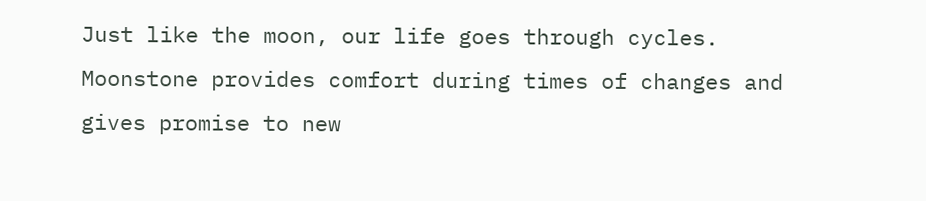Just like the moon, our life goes through cycles.  Moonstone provides comfort during times of changes and gives promise to new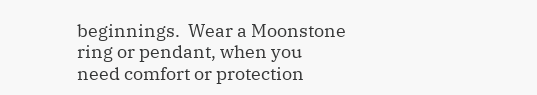beginnings.  Wear a Moonstone ring or pendant, when you need comfort or protection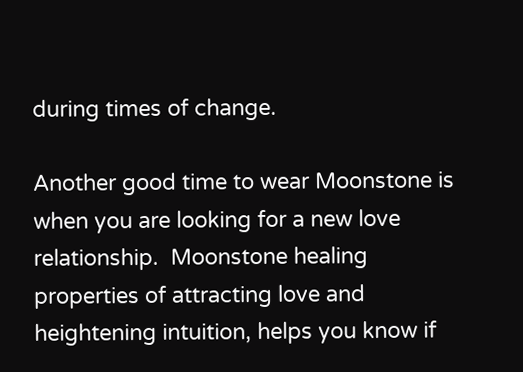during times of change.

Another good time to wear Moonstone is when you are looking for a new love relationship.  Moonstone healing properties of attracting love and heightening intuition, helps you know if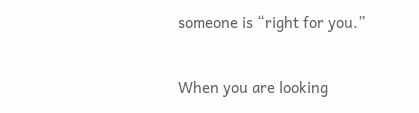someone is “right for you.”

When you are looking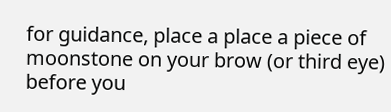for guidance, place a place a piece of moonstone on your brow (or third eye) before you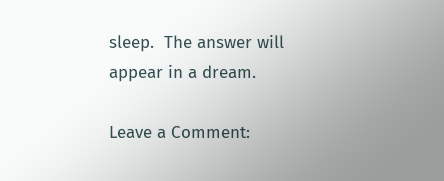sleep.  The answer will appear in a dream.

Leave a Comment: